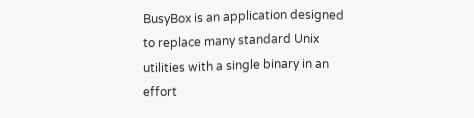BusyBox is an application designed to replace many standard Unix utilities with a single binary in an effort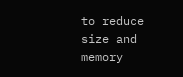to reduce size and memory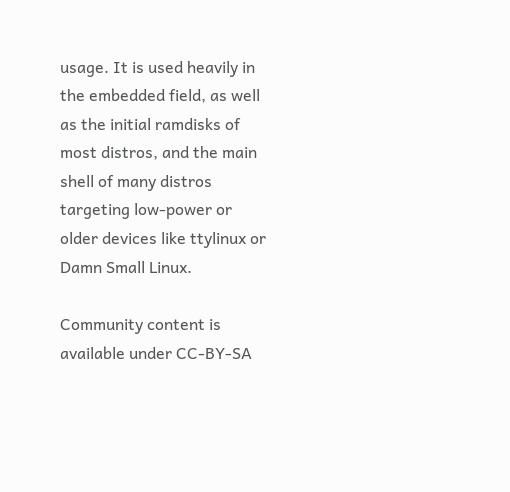usage. It is used heavily in the embedded field, as well as the initial ramdisks of most distros, and the main shell of many distros targeting low-power or older devices like ttylinux or Damn Small Linux.

Community content is available under CC-BY-SA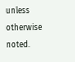unless otherwise noted.